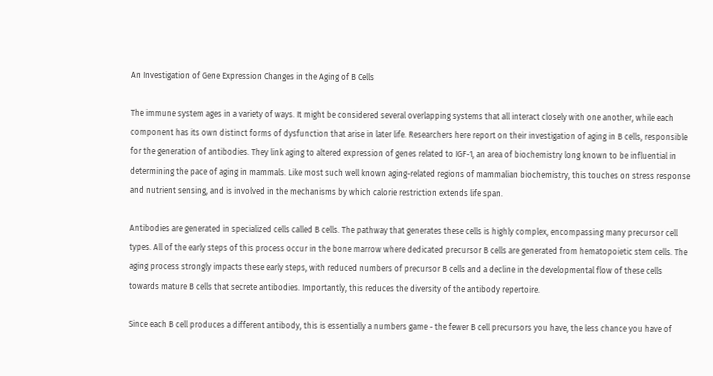An Investigation of Gene Expression Changes in the Aging of B Cells

The immune system ages in a variety of ways. It might be considered several overlapping systems that all interact closely with one another, while each component has its own distinct forms of dysfunction that arise in later life. Researchers here report on their investigation of aging in B cells, responsible for the generation of antibodies. They link aging to altered expression of genes related to IGF-1, an area of biochemistry long known to be influential in determining the pace of aging in mammals. Like most such well known aging-related regions of mammalian biochemistry, this touches on stress response and nutrient sensing, and is involved in the mechanisms by which calorie restriction extends life span.

Antibodies are generated in specialized cells called B cells. The pathway that generates these cells is highly complex, encompassing many precursor cell types. All of the early steps of this process occur in the bone marrow where dedicated precursor B cells are generated from hematopoietic stem cells. The aging process strongly impacts these early steps, with reduced numbers of precursor B cells and a decline in the developmental flow of these cells towards mature B cells that secrete antibodies. Importantly, this reduces the diversity of the antibody repertoire.

Since each B cell produces a different antibody, this is essentially a numbers game - the fewer B cell precursors you have, the less chance you have of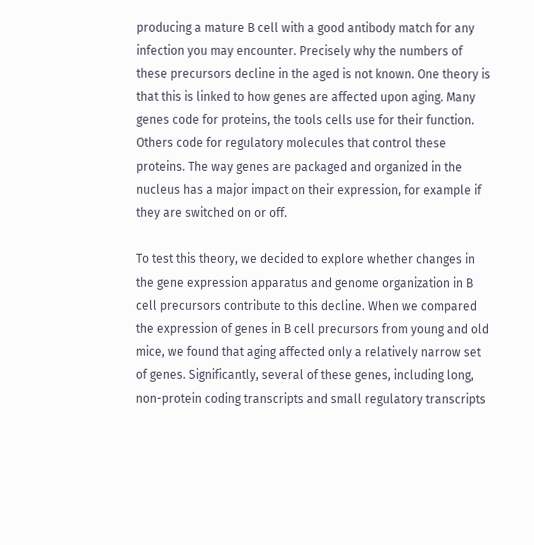producing a mature B cell with a good antibody match for any infection you may encounter. Precisely why the numbers of these precursors decline in the aged is not known. One theory is that this is linked to how genes are affected upon aging. Many genes code for proteins, the tools cells use for their function. Others code for regulatory molecules that control these proteins. The way genes are packaged and organized in the nucleus has a major impact on their expression, for example if they are switched on or off.

To test this theory, we decided to explore whether changes in the gene expression apparatus and genome organization in B cell precursors contribute to this decline. When we compared the expression of genes in B cell precursors from young and old mice, we found that aging affected only a relatively narrow set of genes. Significantly, several of these genes, including long, non-protein coding transcripts and small regulatory transcripts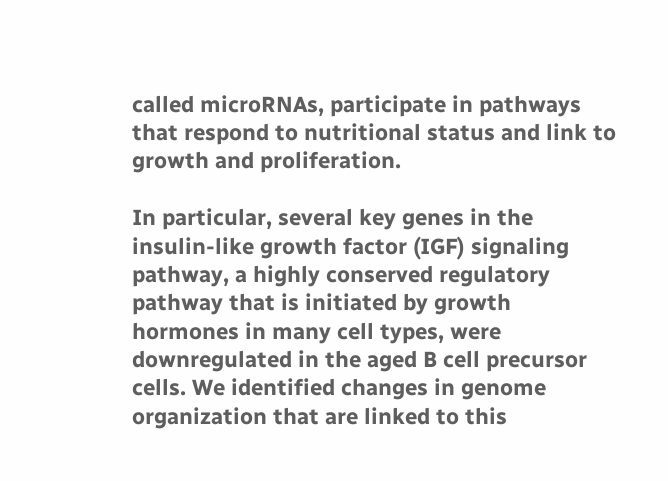called microRNAs, participate in pathways that respond to nutritional status and link to growth and proliferation.

In particular, several key genes in the insulin-like growth factor (IGF) signaling pathway, a highly conserved regulatory pathway that is initiated by growth hormones in many cell types, were downregulated in the aged B cell precursor cells. We identified changes in genome organization that are linked to this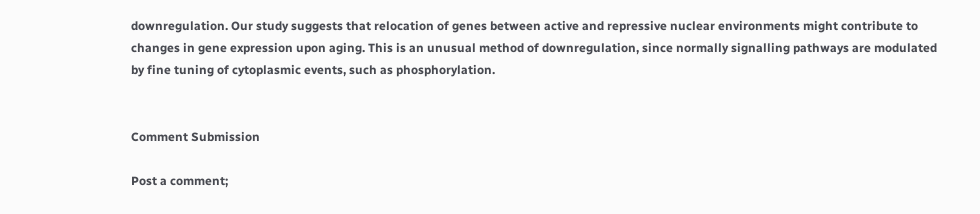downregulation. Our study suggests that relocation of genes between active and repressive nuclear environments might contribute to changes in gene expression upon aging. This is an unusual method of downregulation, since normally signalling pathways are modulated by fine tuning of cytoplasmic events, such as phosphorylation.


Comment Submission

Post a comment;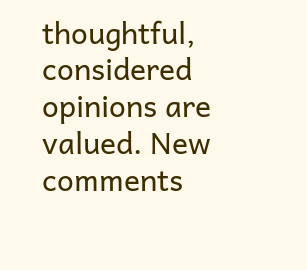thoughtful, considered opinions are valued. New comments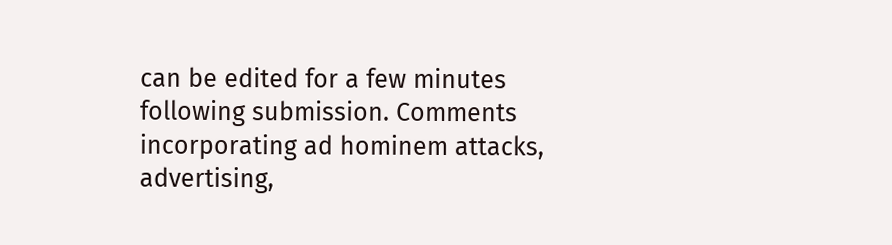can be edited for a few minutes following submission. Comments incorporating ad hominem attacks, advertising,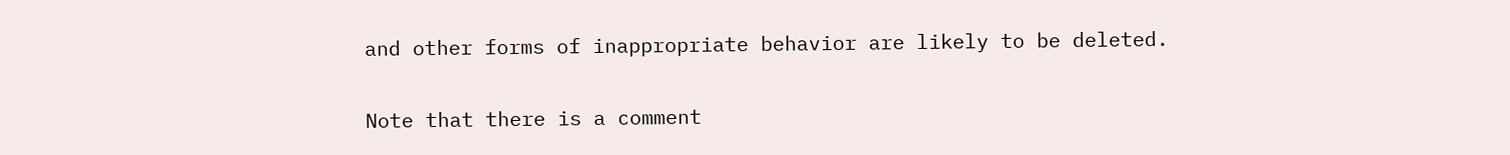and other forms of inappropriate behavior are likely to be deleted.

Note that there is a comment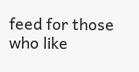feed for those who like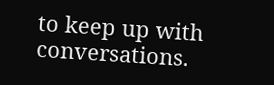to keep up with conversations.